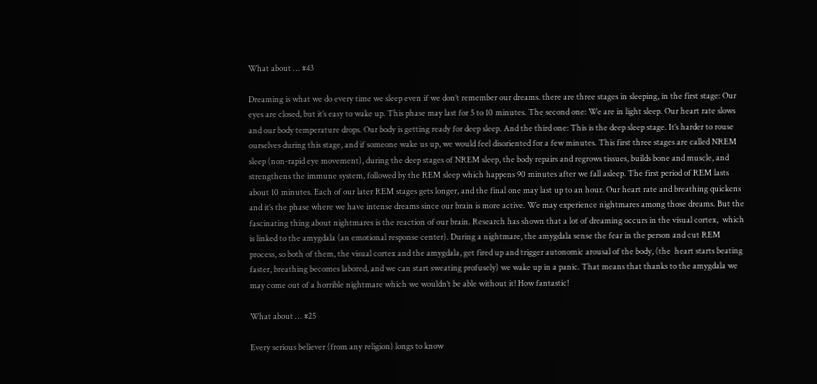What about … #43

Dreaming is what we do every time we sleep even if we don’t remember our dreams. there are three stages in sleeping, in the first stage: Our eyes are closed, but it’s easy to wake up. This phase may last for 5 to 10 minutes. The second one: We are in light sleep. Our heart rate slows and our body temperature drops. Our body is getting ready for deep sleep. And the third one: This is the deep sleep stage. It’s harder to rouse ourselves during this stage, and if someone wake us up, we would feel disoriented for a few minutes. This first three stages are called NREM sleep (non-rapid eye movement), during the deep stages of NREM sleep, the body repairs and regrows tissues, builds bone and muscle, and strengthens the immune system, followed by the REM sleep which happens 90 minutes after we fall asleep. The first period of REM lasts about 10 minutes. Each of our later REM stages gets longer, and the final one may last up to an hour. Our heart rate and breathing quickens and it’s the phase where we have intense dreams since our brain is more active. We may experience nightmares among those dreams. But the fascinating thing about nightmares is the reaction of our brain. Research has shown that a lot of dreaming occurs in the visual cortex,  which is linked to the amygdala (an emotional response center). During a nightmare, the amygdala sense the fear in the person and cut REM process, so both of them, the visual cortex and the amygdala, get fired up and trigger autonomic arousal of the body, (the  heart starts beating faster, breathing becomes labored, and we can start sweating profusely) we wake up in a panic. That means that thanks to the amygdala we may come out of a horrible nightmare which we wouldn’t be able without it! How fantastic!

What about … #25

Every serious believer (from any religion) longs to know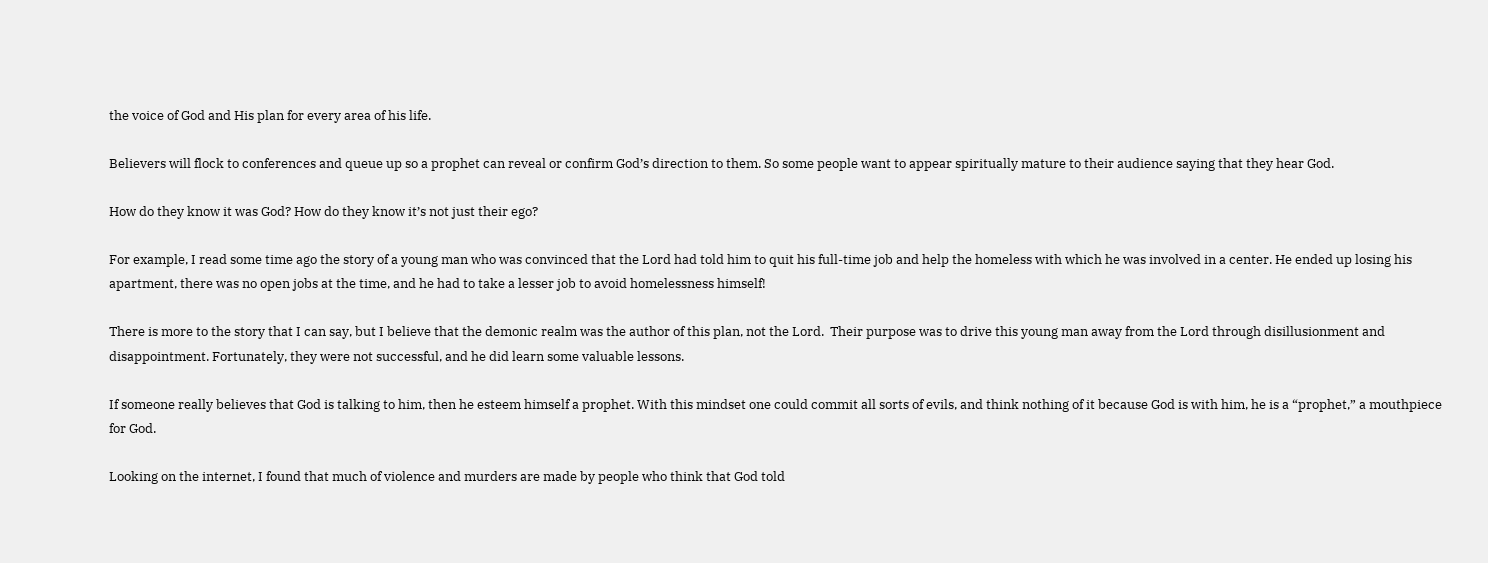the voice of God and His plan for every area of his life.

Believers will flock to conferences and queue up so a prophet can reveal or confirm God’s direction to them. So some people want to appear spiritually mature to their audience saying that they hear God.

How do they know it was God? How do they know it’s not just their ego?

For example, I read some time ago the story of a young man who was convinced that the Lord had told him to quit his full-time job and help the homeless with which he was involved in a center. He ended up losing his apartment, there was no open jobs at the time, and he had to take a lesser job to avoid homelessness himself!

There is more to the story that I can say, but I believe that the demonic realm was the author of this plan, not the Lord.  Their purpose was to drive this young man away from the Lord through disillusionment and disappointment. Fortunately, they were not successful, and he did learn some valuable lessons.

If someone really believes that God is talking to him, then he esteem himself a prophet. With this mindset one could commit all sorts of evils, and think nothing of it because God is with him, he is a “prophet,” a mouthpiece for God.

Looking on the internet, I found that much of violence and murders are made by people who think that God told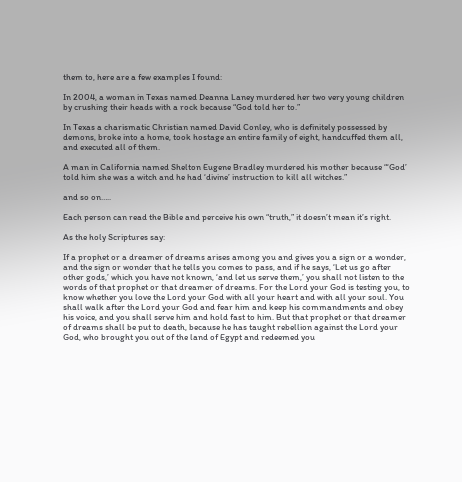them to, here are a few examples I found:

In 2004, a woman in Texas named Deanna Laney murdered her two very young children by crushing their heads with a rock because “God told her to.”

In Texas a charismatic Christian named David Conley, who is definitely possessed by demons, broke into a home, took hostage an entire family of eight, handcuffed them all, and executed all of them.

A man in California named Shelton Eugene Bradley murdered his mother because “‘God’ told him she was a witch and he had ‘divine’ instruction to kill all witches.”

and so on…..

Each person can read the Bible and perceive his own “truth,” it doesn’t mean it’s right.

As the holy Scriptures say:

If a prophet or a dreamer of dreams arises among you and gives you a sign or a wonder, and the sign or wonder that he tells you comes to pass, and if he says, ‘Let us go after other gods,’ which you have not known, ‘and let us serve them,’ you shall not listen to the words of that prophet or that dreamer of dreams. For the Lord your God is testing you, to know whether you love the Lord your God with all your heart and with all your soul. You shall walk after the Lord your God and fear him and keep his commandments and obey his voice, and you shall serve him and hold fast to him. But that prophet or that dreamer of dreams shall be put to death, because he has taught rebellion against the Lord your God, who brought you out of the land of Egypt and redeemed you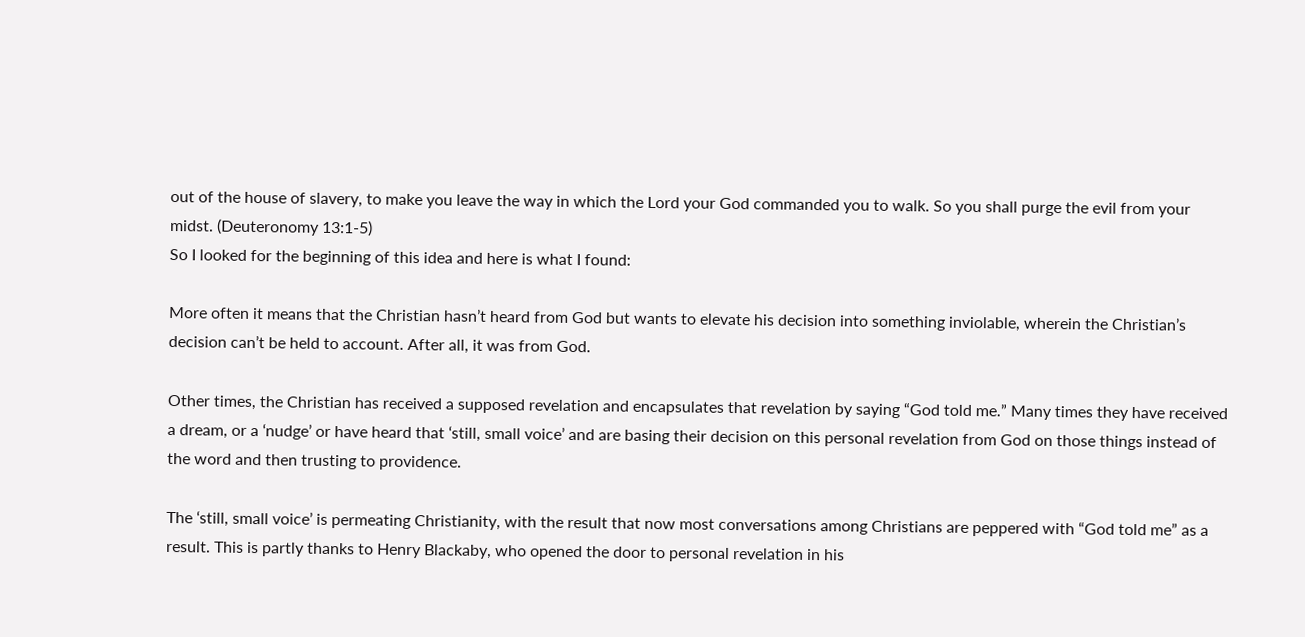out of the house of slavery, to make you leave the way in which the Lord your God commanded you to walk. So you shall purge the evil from your midst. (Deuteronomy 13:1-5)
So I looked for the beginning of this idea and here is what I found:

More often it means that the Christian hasn’t heard from God but wants to elevate his decision into something inviolable, wherein the Christian’s decision can’t be held to account. After all, it was from God.

Other times, the Christian has received a supposed revelation and encapsulates that revelation by saying “God told me.” Many times they have received a dream, or a ‘nudge’ or have heard that ‘still, small voice’ and are basing their decision on this personal revelation from God on those things instead of the word and then trusting to providence.

The ‘still, small voice’ is permeating Christianity, with the result that now most conversations among Christians are peppered with “God told me” as a result. This is partly thanks to Henry Blackaby, who opened the door to personal revelation in his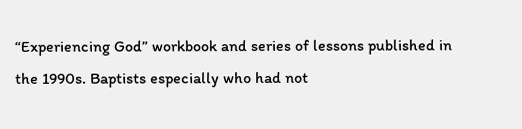“Experiencing God” workbook and series of lessons published in the 1990s. Baptists especially who had not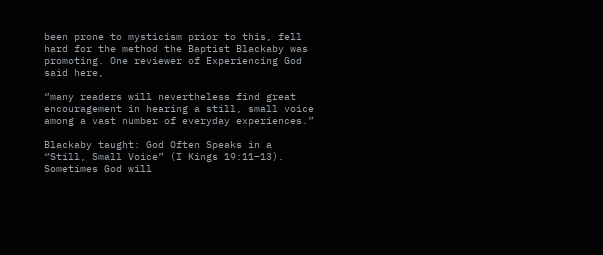been prone to mysticism prior to this, fell hard for the method the Baptist Blackaby was promoting. One reviewer of Experiencing God said here,

“many readers will nevertheless find great encouragement in hearing a still, small voice among a vast number of everyday experiences.”

Blackaby taught: God Often Speaks in a “Still, Small Voice” (I Kings 19:11–13). Sometimes God will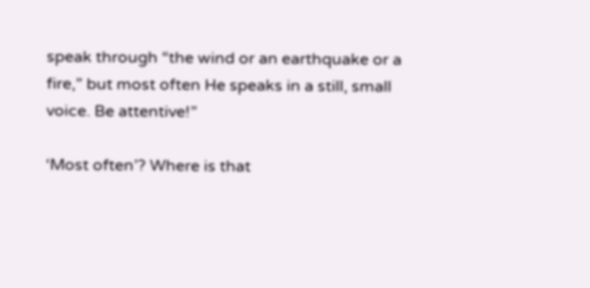speak through “the wind or an earthquake or a fire,” but most often He speaks in a still, small voice. Be attentive!”

‘Most often’? Where is that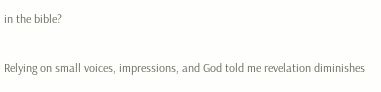in the bible?

Relying on small voices, impressions, and God told me revelation diminishes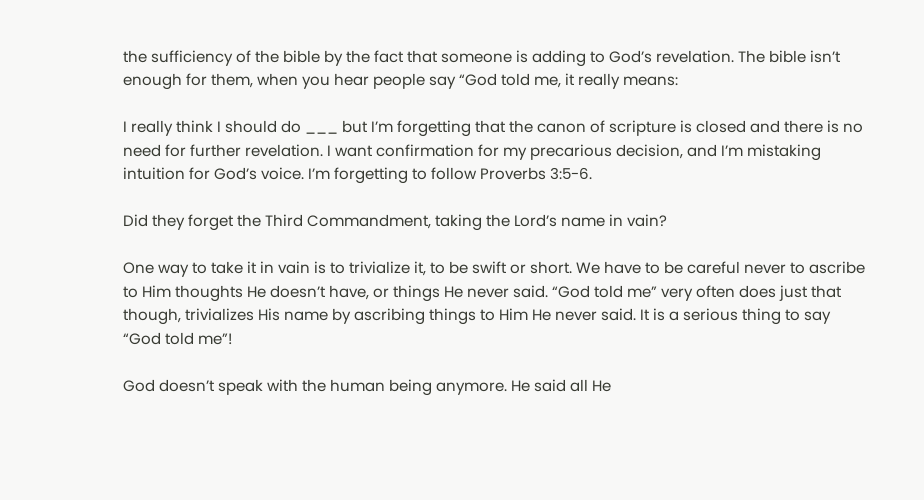the sufficiency of the bible by the fact that someone is adding to God’s revelation. The bible isn’t enough for them, when you hear people say “God told me, it really means:

I really think I should do ___ but I’m forgetting that the canon of scripture is closed and there is no need for further revelation. I want confirmation for my precarious decision, and I’m mistaking intuition for God’s voice. I’m forgetting to follow Proverbs 3:5-6.

Did they forget the Third Commandment, taking the Lord’s name in vain?

One way to take it in vain is to trivialize it, to be swift or short. We have to be careful never to ascribe to Him thoughts He doesn’t have, or things He never said. “God told me” very often does just that though, trivializes His name by ascribing things to Him He never said. It is a serious thing to say “God told me”!

God doesn’t speak with the human being anymore. He said all He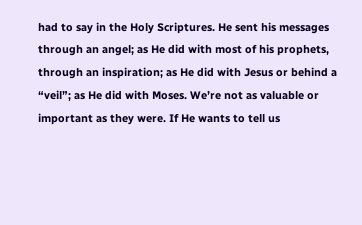had to say in the Holy Scriptures. He sent his messages through an angel; as He did with most of his prophets, through an inspiration; as He did with Jesus or behind a “veil”; as He did with Moses. We’re not as valuable or important as they were. If He wants to tell us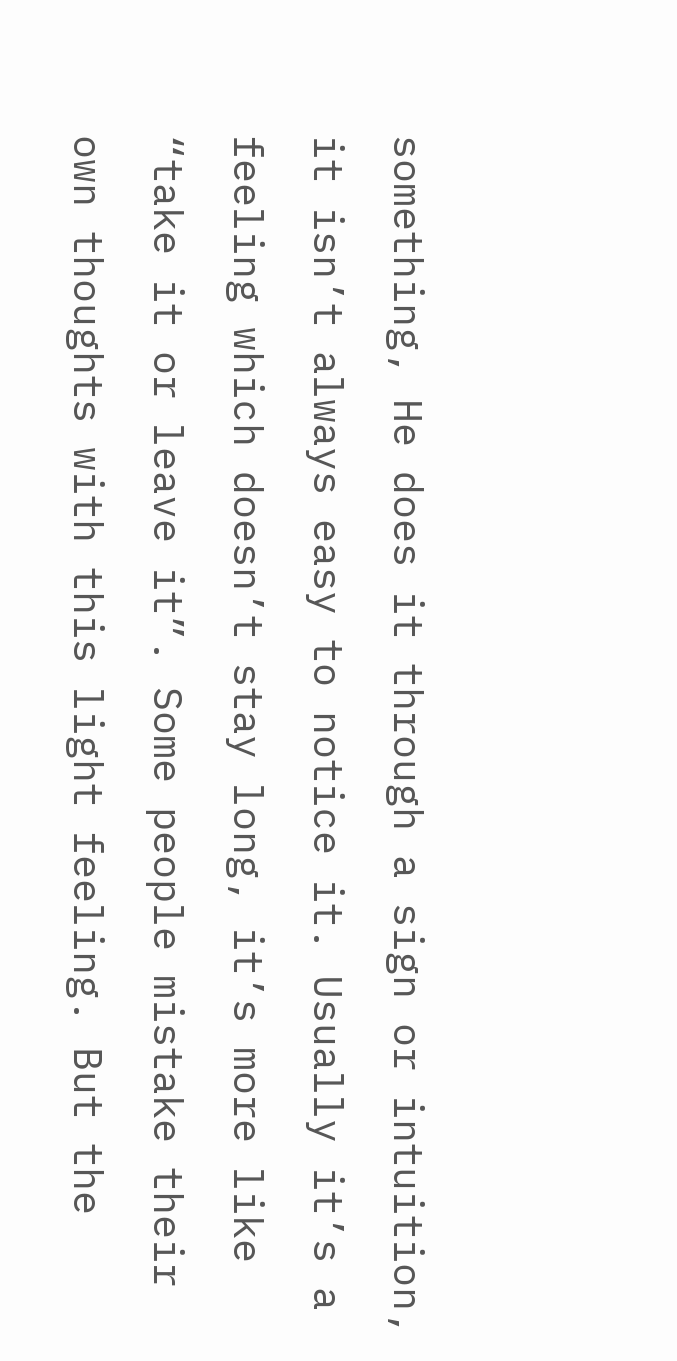something, He does it through a sign or intuition, it isn’t always easy to notice it. Usually it’s a feeling which doesn’t stay long, it’s more like “take it or leave it”. Some people mistake their own thoughts with this light feeling. But the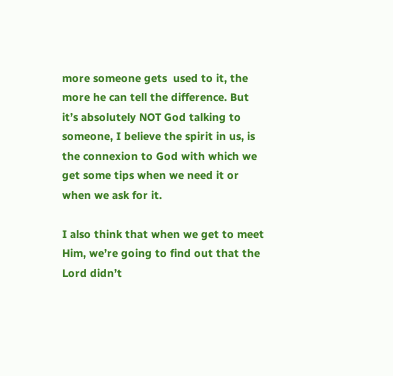more someone gets  used to it, the more he can tell the difference. But it’s absolutely NOT God talking to someone, I believe the spirit in us, is the connexion to God with which we get some tips when we need it or when we ask for it.

I also think that when we get to meet Him, we’re going to find out that the Lord didn’t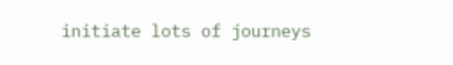initiate lots of journeys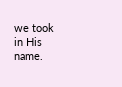we took in His name.